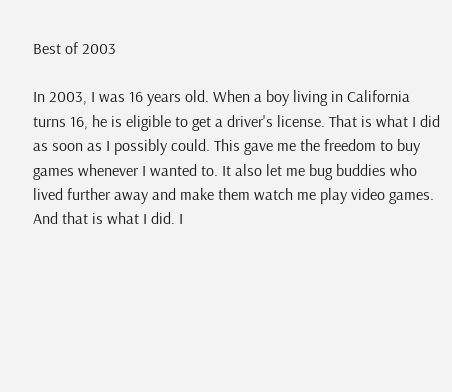Best of 2003

In 2003, I was 16 years old. When a boy living in California turns 16, he is eligible to get a driver's license. That is what I did as soon as I possibly could. This gave me the freedom to buy games whenever I wanted to. It also let me bug buddies who lived further away and make them watch me play video games. And that is what I did. I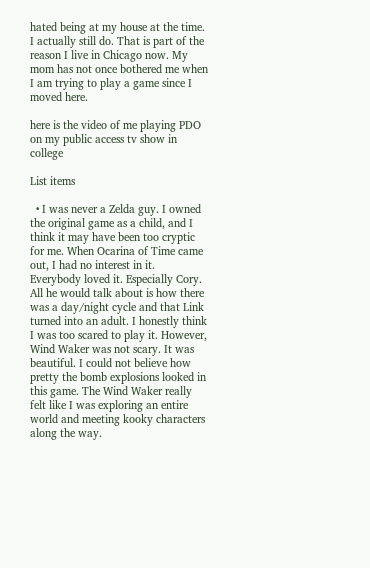hated being at my house at the time. I actually still do. That is part of the reason I live in Chicago now. My mom has not once bothered me when I am trying to play a game since I moved here.

here is the video of me playing PDO on my public access tv show in college

List items

  • I was never a Zelda guy. I owned the original game as a child, and I think it may have been too cryptic for me. When Ocarina of Time came out, I had no interest in it. Everybody loved it. Especially Cory. All he would talk about is how there was a day/night cycle and that Link turned into an adult. I honestly think I was too scared to play it. However, Wind Waker was not scary. It was beautiful. I could not believe how pretty the bomb explosions looked in this game. The Wind Waker really felt like I was exploring an entire world and meeting kooky characters along the way.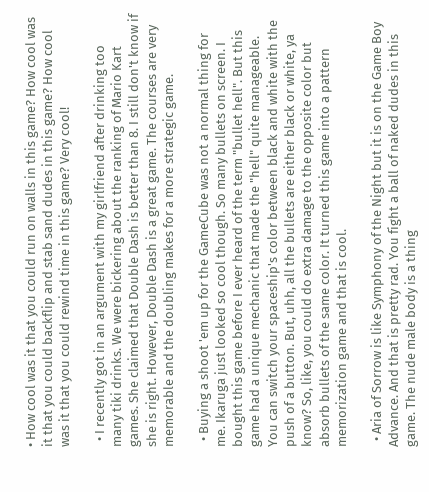• How cool was it that you could run on walls in this game? How cool was it that you could backflip and stab sand dudes in this game? How cool was it that you could rewind time in this game? Very cool!

  • I recently got in an argument with my girlfriend after drinking too many tiki drinks. We were bickering about the ranking of Mario Kart games. She claimed that Double Dash is better than 8. I still don't know if she is right. However, Double Dash is a great game. The courses are very memorable and the doubling makes for a more strategic game.

  • Buying a shoot 'em up for the GameCube was not a normal thing for me. Ikaruga just looked so cool though. So many bullets on screen. I bought this game before I ever heard of the term "bullet hell". But this game had a unique mechanic that made the "hell" quite manageable. You can switch your spaceship's color between black and white with the push of a button. But, uhh, all the bullets are either black or white, ya know? So, like, you could do extra damage to the opposite color but absorb bullets of the same color. It turned this game into a pattern memorization game and that is cool.

  • Aria of Sorrow is like Symphony of the Night but it is on the Game Boy Advance. And that is pretty rad. You fight a ball of naked dudes in this game. The nude male body is a thing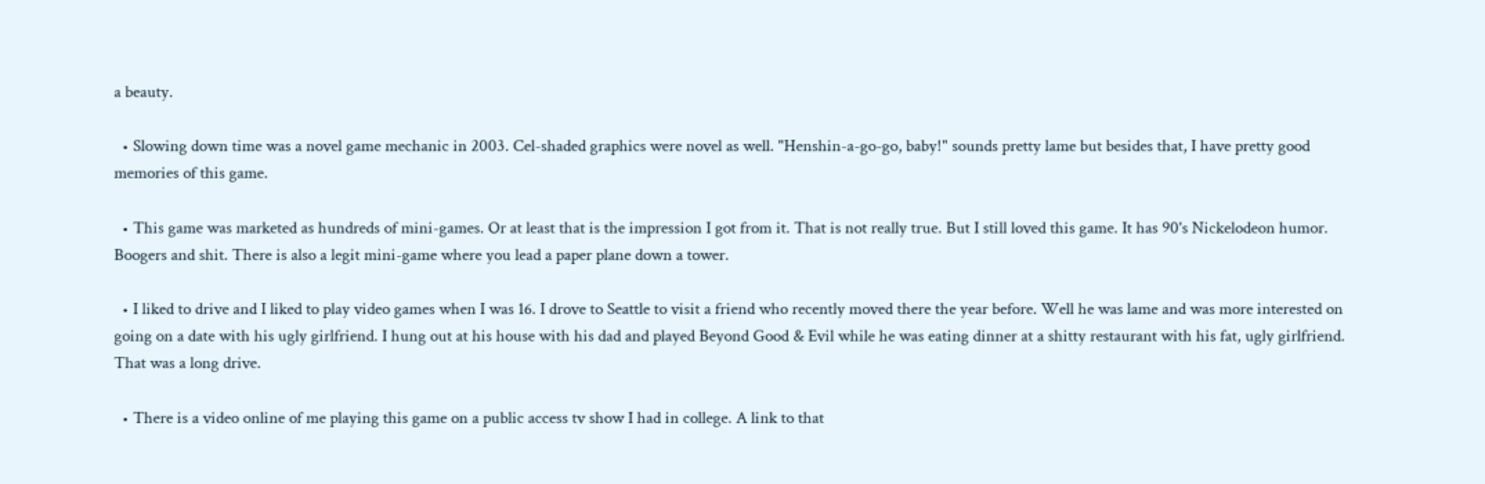a beauty.

  • Slowing down time was a novel game mechanic in 2003. Cel-shaded graphics were novel as well. "Henshin-a-go-go, baby!" sounds pretty lame but besides that, I have pretty good memories of this game.

  • This game was marketed as hundreds of mini-games. Or at least that is the impression I got from it. That is not really true. But I still loved this game. It has 90's Nickelodeon humor. Boogers and shit. There is also a legit mini-game where you lead a paper plane down a tower.

  • I liked to drive and I liked to play video games when I was 16. I drove to Seattle to visit a friend who recently moved there the year before. Well he was lame and was more interested on going on a date with his ugly girlfriend. I hung out at his house with his dad and played Beyond Good & Evil while he was eating dinner at a shitty restaurant with his fat, ugly girlfriend. That was a long drive.

  • There is a video online of me playing this game on a public access tv show I had in college. A link to that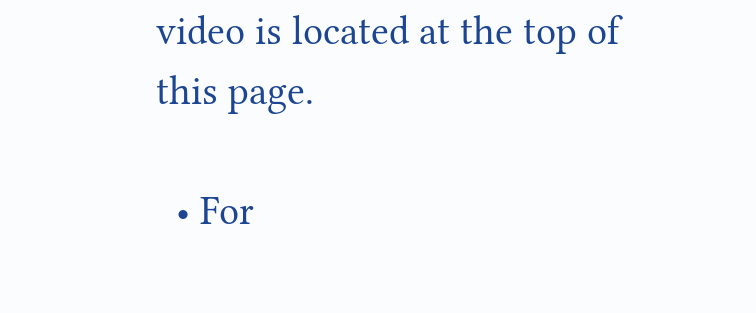video is located at the top of this page.

  • For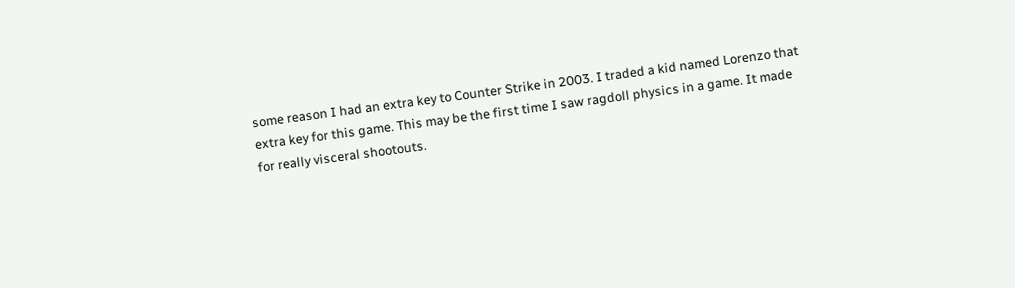some reason I had an extra key to Counter Strike in 2003. I traded a kid named Lorenzo that extra key for this game. This may be the first time I saw ragdoll physics in a game. It made for really visceral shootouts.